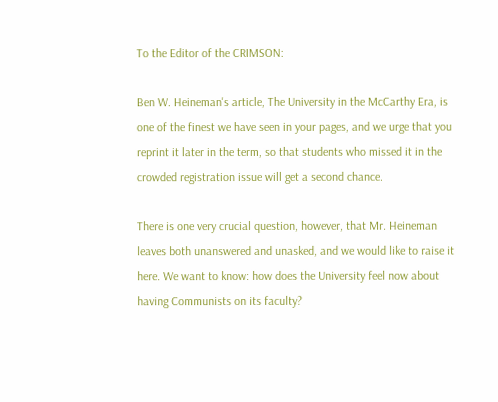To the Editor of the CRIMSON:

Ben W. Heineman's article, The University in the McCarthy Era, is one of the finest we have seen in your pages, and we urge that you reprint it later in the term, so that students who missed it in the crowded registration issue will get a second chance.

There is one very crucial question, however, that Mr. Heineman leaves both unanswered and unasked, and we would like to raise it here. We want to know: how does the University feel now about having Communists on its faculty?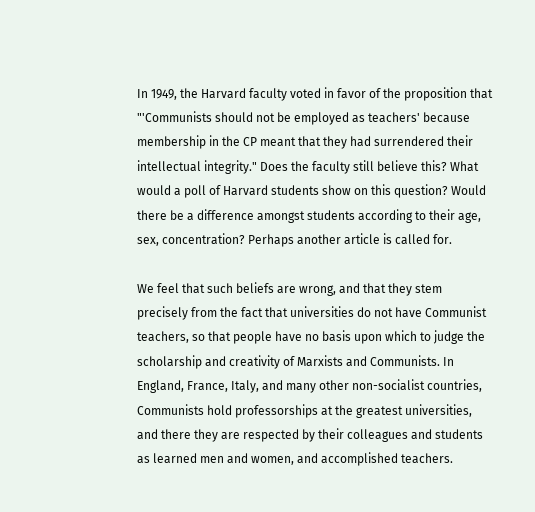In 1949, the Harvard faculty voted in favor of the proposition that "'Communists should not be employed as teachers' because membership in the CP meant that they had surrendered their intellectual integrity." Does the faculty still believe this? What would a poll of Harvard students show on this question? Would there be a difference amongst students according to their age, sex, concentration? Perhaps another article is called for.

We feel that such beliefs are wrong, and that they stem precisely from the fact that universities do not have Communist teachers, so that people have no basis upon which to judge the scholarship and creativity of Marxists and Communists. In England, France, Italy, and many other non-socialist countries, Communists hold professorships at the greatest universities, and there they are respected by their colleagues and students as learned men and women, and accomplished teachers.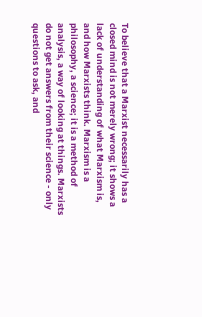To believe that a Marxist necessarily has a closed mind is not merely wrong; it shows a lack of understanding of what Marxism is, and how Marxists think. Marxism is a philosophy, a science; it is a method of analysis, a way of looking at things. Marxists do not get answers from their science - only questions to ask, and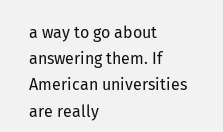a way to go about answering them. If American universities are really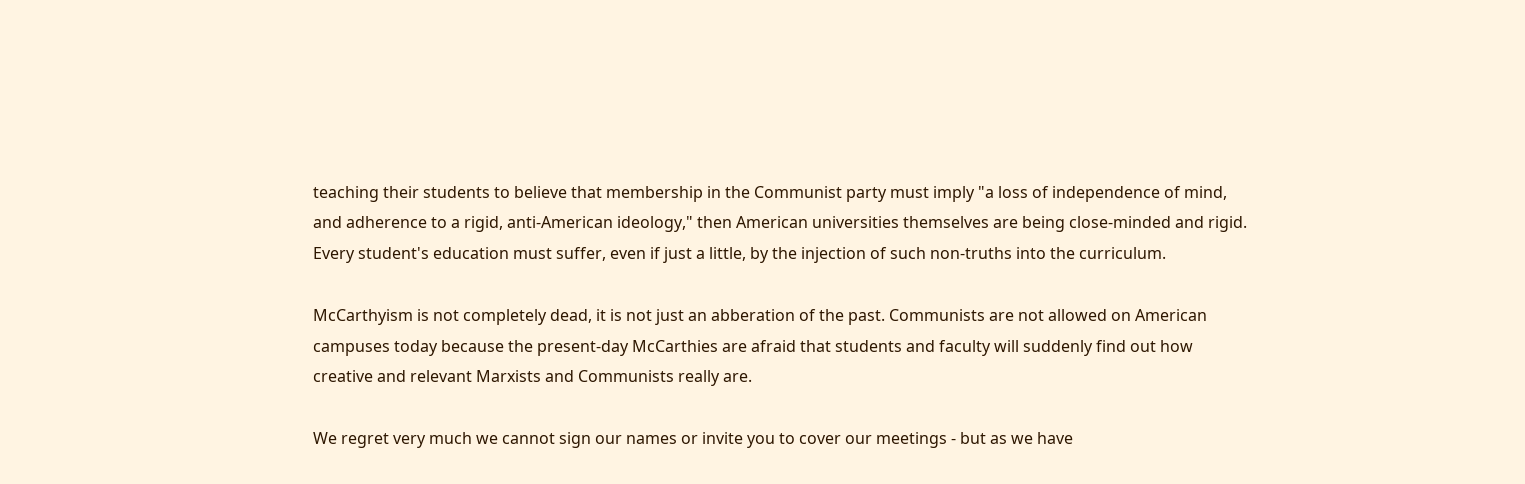teaching their students to believe that membership in the Communist party must imply "a loss of independence of mind, and adherence to a rigid, anti-American ideology," then American universities themselves are being close-minded and rigid. Every student's education must suffer, even if just a little, by the injection of such non-truths into the curriculum.

McCarthyism is not completely dead, it is not just an abberation of the past. Communists are not allowed on American campuses today because the present-day McCarthies are afraid that students and faculty will suddenly find out how creative and relevant Marxists and Communists really are.

We regret very much we cannot sign our names or invite you to cover our meetings - but as we have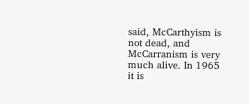said, McCarthyism is not dead, and McCarranism is very much alive. In 1965 it is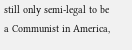still only semi-legal to be a Communist in America,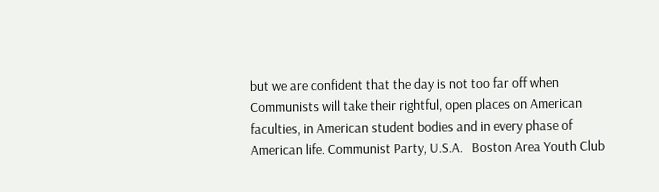but we are confident that the day is not too far off when Communists will take their rightful, open places on American faculties, in American student bodies and in every phase of American life. Communist Party, U.S.A.   Boston Area Youth Club